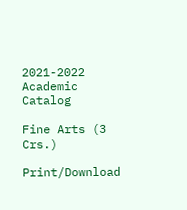2021-2022 Academic Catalog

Fine Arts (3 Crs.)

Print/Download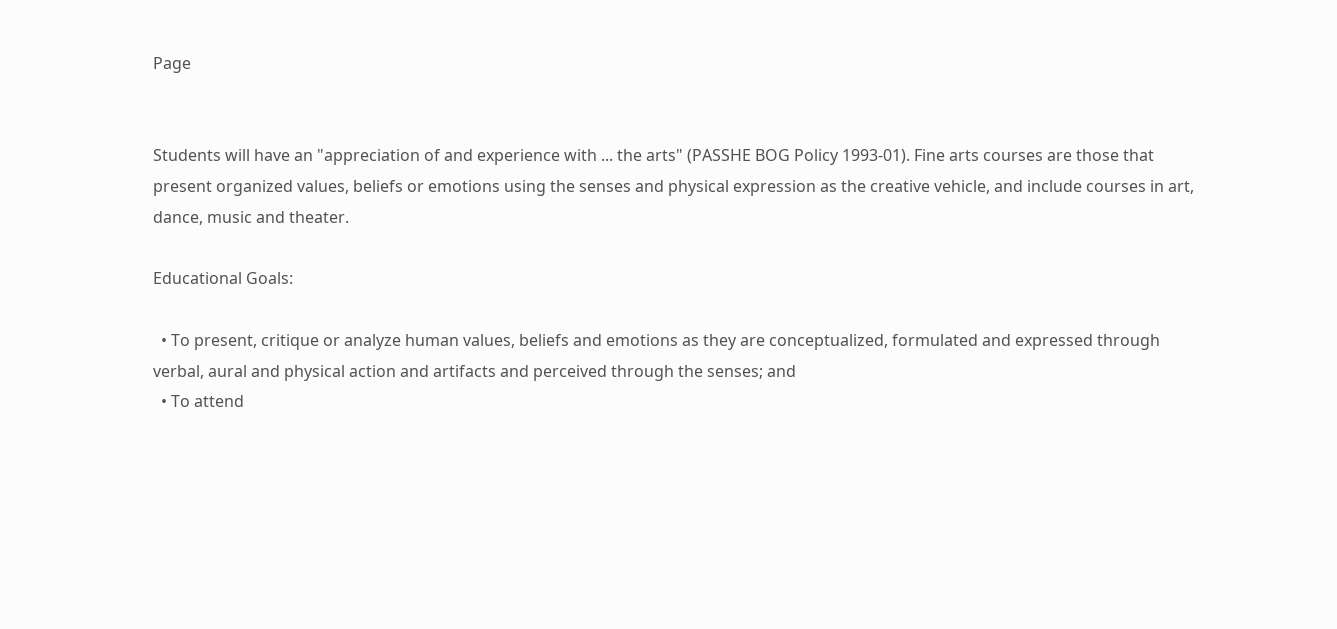Page


Students will have an "appreciation of and experience with ... the arts" (PASSHE BOG Policy 1993-01). Fine arts courses are those that present organized values, beliefs or emotions using the senses and physical expression as the creative vehicle, and include courses in art, dance, music and theater.

Educational Goals:

  • To present, critique or analyze human values, beliefs and emotions as they are conceptualized, formulated and expressed through verbal, aural and physical action and artifacts and perceived through the senses; and
  • To attend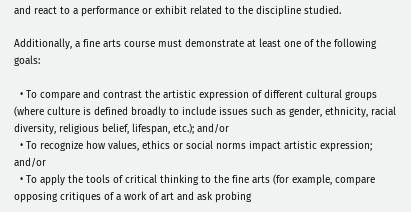and react to a performance or exhibit related to the discipline studied.

Additionally, a fine arts course must demonstrate at least one of the following goals:

  • To compare and contrast the artistic expression of different cultural groups (where culture is defined broadly to include issues such as gender, ethnicity, racial diversity, religious belief, lifespan, etc.); and/or
  • To recognize how values, ethics or social norms impact artistic expression; and/or
  • To apply the tools of critical thinking to the fine arts (for example, compare opposing critiques of a work of art and ask probing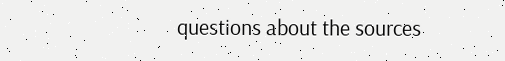questions about the sources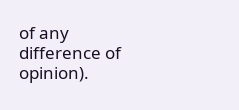of any difference of opinion).